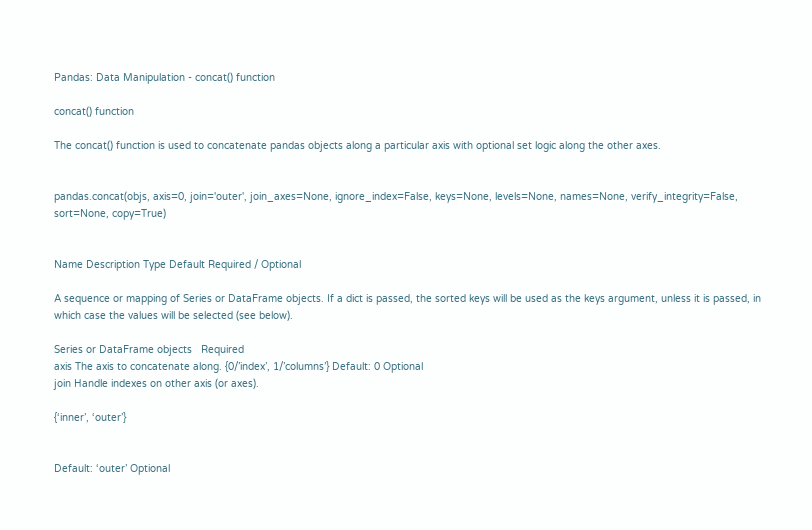Pandas: Data Manipulation - concat() function

concat() function

The concat() function is used to concatenate pandas objects along a particular axis with optional set logic along the other axes.


pandas.concat(objs, axis=0, join='outer', join_axes=None, ignore_index=False, keys=None, levels=None, names=None, verify_integrity=False, sort=None, copy=True)


Name Description Type Default Required / Optional

A sequence or mapping of Series or DataFrame objects. If a dict is passed, the sorted keys will be used as the keys argument, unless it is passed, in which case the values will be selected (see below).

Series or DataFrame objects   Required
axis The axis to concatenate along. {0/’index’, 1/’columns’} Default: 0 Optional
join Handle indexes on other axis (or axes).

{‘inner’, ‘outer’}


Default: ‘outer’ Optional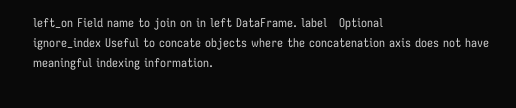left_on Field name to join on in left DataFrame. label   Optional
ignore_index Useful to concate objects where the concatenation axis does not have meaningful indexing information.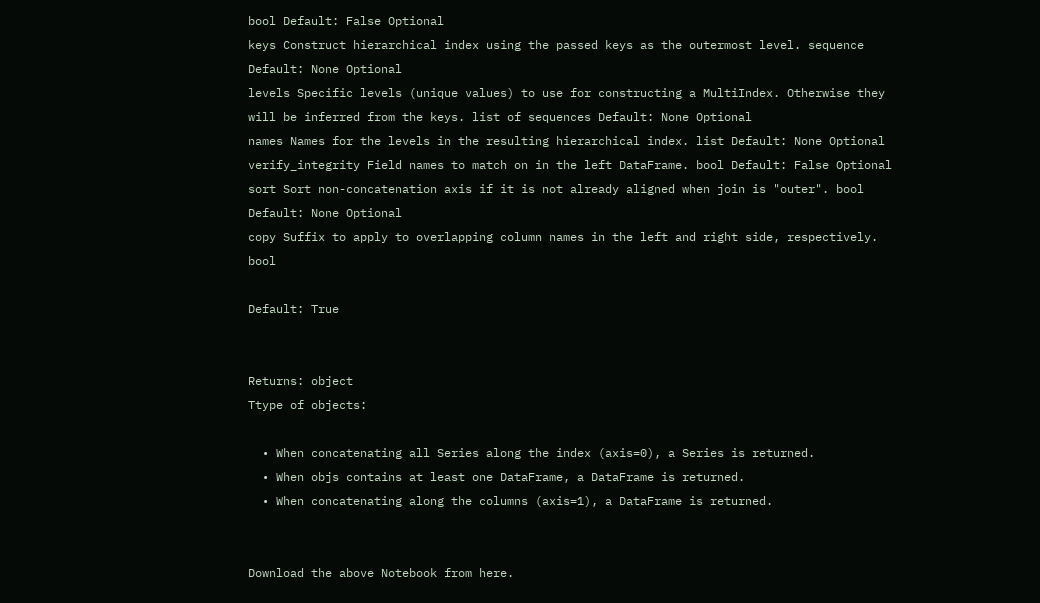bool Default: False Optional
keys Construct hierarchical index using the passed keys as the outermost level. sequence Default: None Optional
levels Specific levels (unique values) to use for constructing a MultiIndex. Otherwise they will be inferred from the keys. list of sequences Default: None Optional
names Names for the levels in the resulting hierarchical index. list Default: None Optional
verify_integrity Field names to match on in the left DataFrame. bool Default: False Optional
sort Sort non-concatenation axis if it is not already aligned when join is "outer". bool Default: None Optional
copy Suffix to apply to overlapping column names in the left and right side, respectively. bool

Default: True


Returns: object
Ttype of objects:

  • When concatenating all Series along the index (axis=0), a Series is returned.
  • When objs contains at least one DataFrame, a DataFrame is returned.
  • When concatenating along the columns (axis=1), a DataFrame is returned.


Download the above Notebook from here.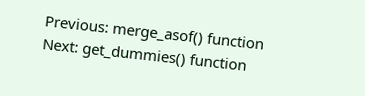Previous: merge_asof() function
Next: get_dummies() function